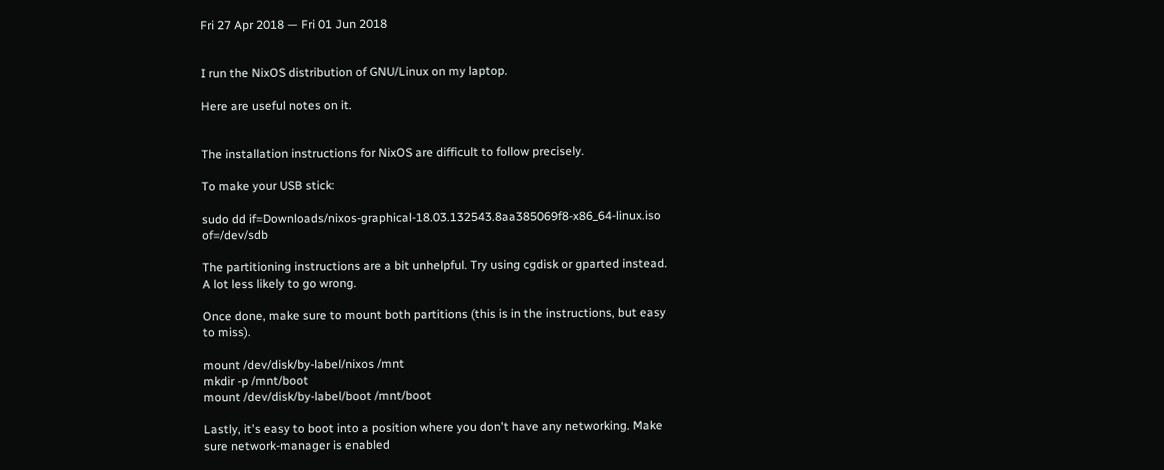Fri 27 Apr 2018 — Fri 01 Jun 2018


I run the NixOS distribution of GNU/Linux on my laptop.

Here are useful notes on it.


The installation instructions for NixOS are difficult to follow precisely.

To make your USB stick:

sudo dd if=Downloads/nixos-graphical-18.03.132543.8aa385069f8-x86_64-linux.iso of=/dev/sdb

The partitioning instructions are a bit unhelpful. Try using cgdisk or gparted instead. A lot less likely to go wrong.

Once done, make sure to mount both partitions (this is in the instructions, but easy to miss).

mount /dev/disk/by-label/nixos /mnt
mkdir -p /mnt/boot
mount /dev/disk/by-label/boot /mnt/boot

Lastly, it's easy to boot into a position where you don't have any networking. Make sure network-manager is enabled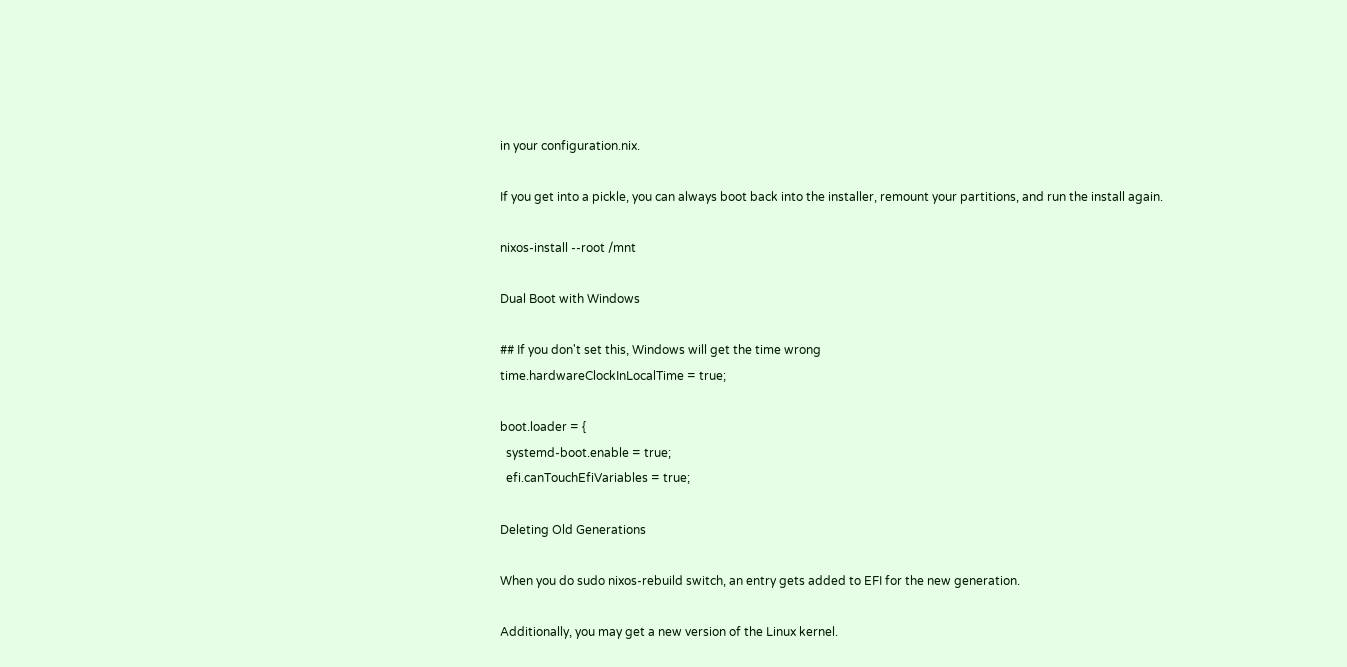in your configuration.nix.

If you get into a pickle, you can always boot back into the installer, remount your partitions, and run the install again.

nixos-install --root /mnt

Dual Boot with Windows

## If you don't set this, Windows will get the time wrong
time.hardwareClockInLocalTime = true;

boot.loader = {
  systemd-boot.enable = true;
  efi.canTouchEfiVariables = true;

Deleting Old Generations

When you do sudo nixos-rebuild switch, an entry gets added to EFI for the new generation.

Additionally, you may get a new version of the Linux kernel.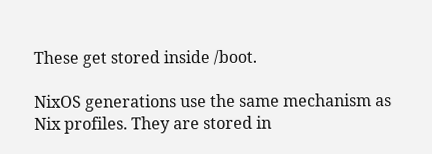These get stored inside /boot.

NixOS generations use the same mechanism as Nix profiles. They are stored in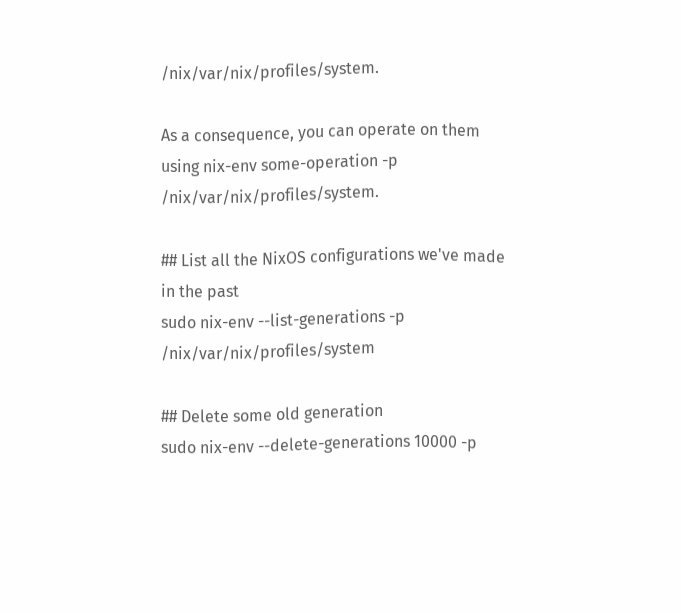/nix/var/nix/profiles/system.

As a consequence, you can operate on them using nix-env some-operation -p /nix/var/nix/profiles/system.

## List all the NixOS configurations we've made in the past
sudo nix-env --list-generations -p /nix/var/nix/profiles/system

## Delete some old generation
sudo nix-env --delete-generations 10000 -p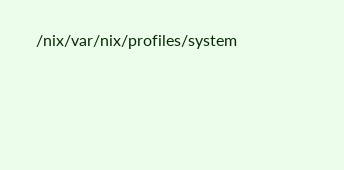/nix/var/nix/profiles/system